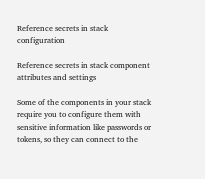Reference secrets in stack configuration

Reference secrets in stack component attributes and settings

Some of the components in your stack require you to configure them with sensitive information like passwords or tokens, so they can connect to the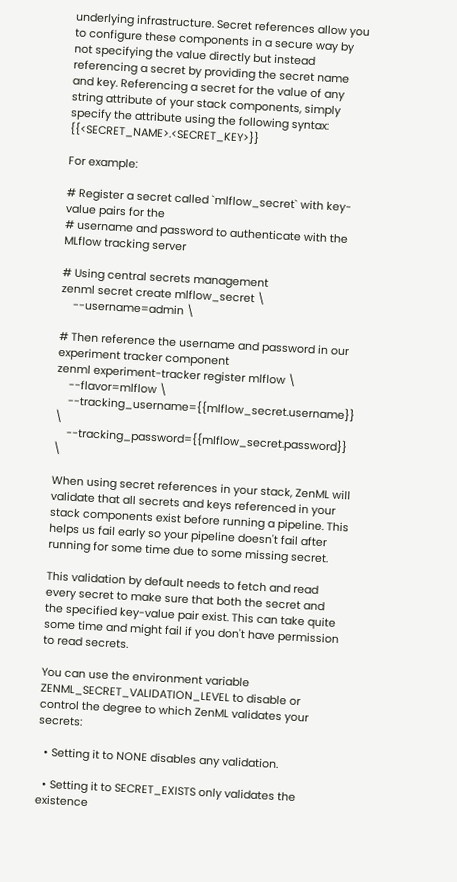underlying infrastructure. Secret references allow you to configure these components in a secure way by not specifying the value directly but instead referencing a secret by providing the secret name and key. Referencing a secret for the value of any string attribute of your stack components, simply specify the attribute using the following syntax: {{<SECRET_NAME>.<SECRET_KEY>}}

For example:

# Register a secret called `mlflow_secret` with key-value pairs for the
# username and password to authenticate with the MLflow tracking server

# Using central secrets management
zenml secret create mlflow_secret \
    --username=admin \

# Then reference the username and password in our experiment tracker component
zenml experiment-tracker register mlflow \
    --flavor=mlflow \
    --tracking_username={{mlflow_secret.username}} \
    --tracking_password={{mlflow_secret.password}} \

When using secret references in your stack, ZenML will validate that all secrets and keys referenced in your stack components exist before running a pipeline. This helps us fail early so your pipeline doesn't fail after running for some time due to some missing secret.

This validation by default needs to fetch and read every secret to make sure that both the secret and the specified key-value pair exist. This can take quite some time and might fail if you don't have permission to read secrets.

You can use the environment variable ZENML_SECRET_VALIDATION_LEVEL to disable or control the degree to which ZenML validates your secrets:

  • Setting it to NONE disables any validation.

  • Setting it to SECRET_EXISTS only validates the existence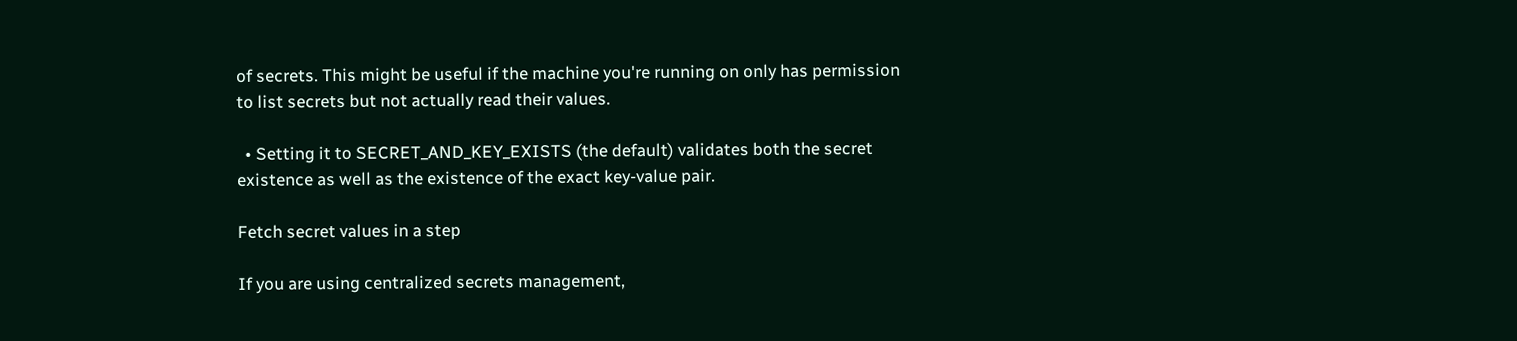of secrets. This might be useful if the machine you're running on only has permission to list secrets but not actually read their values.

  • Setting it to SECRET_AND_KEY_EXISTS (the default) validates both the secret existence as well as the existence of the exact key-value pair.

Fetch secret values in a step

If you are using centralized secrets management,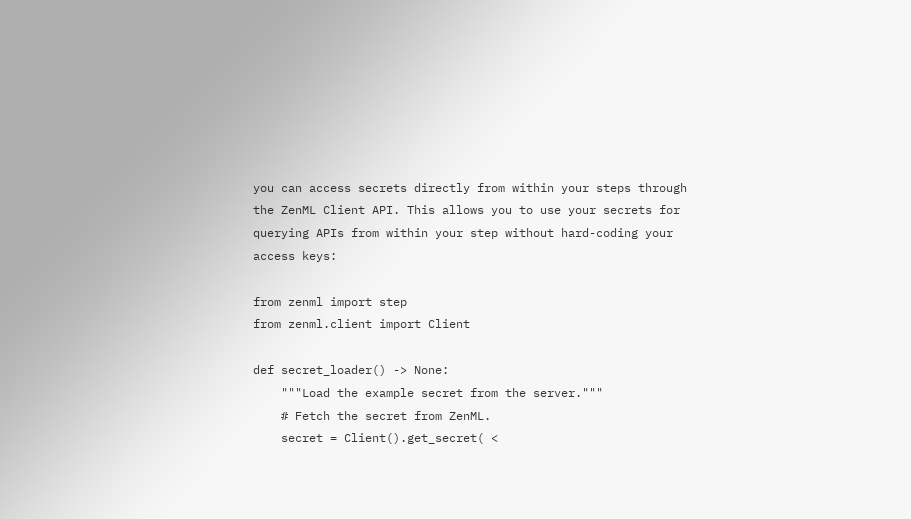you can access secrets directly from within your steps through the ZenML Client API. This allows you to use your secrets for querying APIs from within your step without hard-coding your access keys:

from zenml import step
from zenml.client import Client

def secret_loader() -> None:
    """Load the example secret from the server."""
    # Fetch the secret from ZenML.
    secret = Client().get_secret( <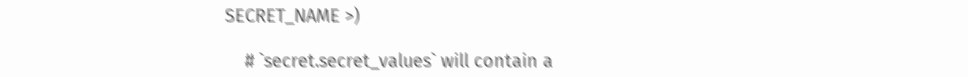SECRET_NAME >)

    # `secret.secret_values` will contain a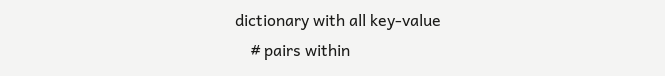dictionary with all key-value
    # pairs within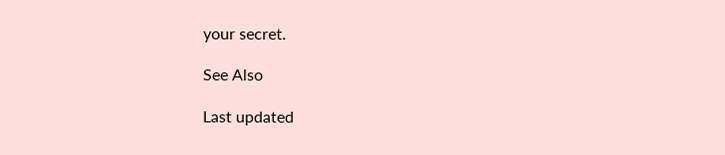your secret.

See Also

Last updated